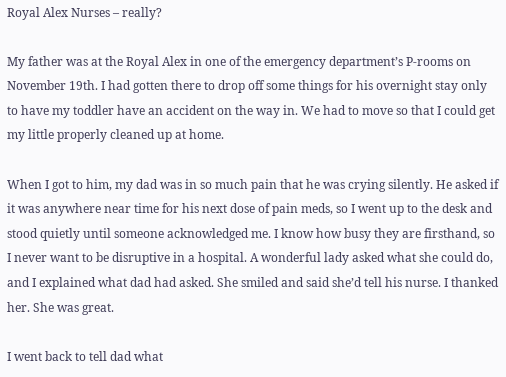Royal Alex Nurses – really?

My father was at the Royal Alex in one of the emergency department’s P-rooms on November 19th. I had gotten there to drop off some things for his overnight stay only to have my toddler have an accident on the way in. We had to move so that I could get my little properly cleaned up at home.

When I got to him, my dad was in so much pain that he was crying silently. He asked if it was anywhere near time for his next dose of pain meds, so I went up to the desk and stood quietly until someone acknowledged me. I know how busy they are firsthand, so I never want to be disruptive in a hospital. A wonderful lady asked what she could do, and I explained what dad had asked. She smiled and said she’d tell his nurse. I thanked her. She was great.

I went back to tell dad what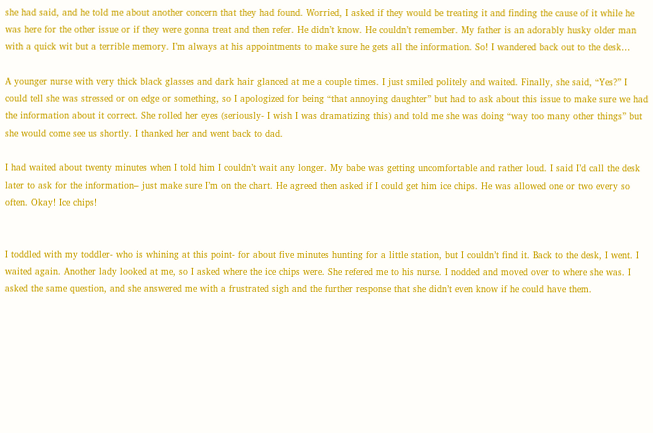she had said, and he told me about another concern that they had found. Worried, I asked if they would be treating it and finding the cause of it while he was here for the other issue or if they were gonna treat and then refer. He didn’t know. He couldn’t remember. My father is an adorably husky older man with a quick wit but a terrible memory. I’m always at his appointments to make sure he gets all the information. So! I wandered back out to the desk…

A younger nurse with very thick black glasses and dark hair glanced at me a couple times. I just smiled politely and waited. Finally, she said, “Yes?” I could tell she was stressed or on edge or something, so I apologized for being “that annoying daughter” but had to ask about this issue to make sure we had the information about it correct. She rolled her eyes (seriously- I wish I was dramatizing this) and told me she was doing “way too many other things” but she would come see us shortly. I thanked her and went back to dad.

I had waited about twenty minutes when I told him I couldn’t wait any longer. My babe was getting uncomfortable and rather loud. I said I’d call the desk later to ask for the information– just make sure I’m on the chart. He agreed then asked if I could get him ice chips. He was allowed one or two every so often. Okay! Ice chips!


I toddled with my toddler- who is whining at this point- for about five minutes hunting for a little station, but I couldn’t find it. Back to the desk, I went. I waited again. Another lady looked at me, so I asked where the ice chips were. She refered me to his nurse. I nodded and moved over to where she was. I asked the same question, and she answered me with a frustrated sigh and the further response that she didn’t even know if he could have them.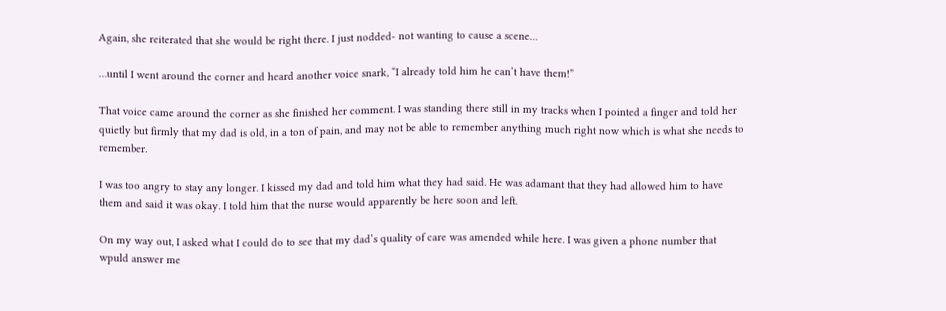Again, she reiterated that she would be right there. I just nodded- not wanting to cause a scene…

…until I went around the corner and heard another voice snark, “I already told him he can’t have them!”

That voice came around the corner as she finished her comment. I was standing there still in my tracks when I pointed a finger and told her quietly but firmly that my dad is old, in a ton of pain, and may not be able to remember anything much right now which is what she needs to remember.

I was too angry to stay any longer. I kissed my dad and told him what they had said. He was adamant that they had allowed him to have them and said it was okay. I told him that the nurse would apparently be here soon and left.

On my way out, I asked what I could do to see that my dad’s quality of care was amended while here. I was given a phone number that wpuld answer me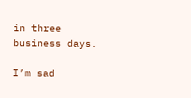in three business days.

I’m sad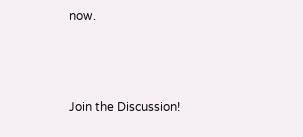now.



Join the Discussion!